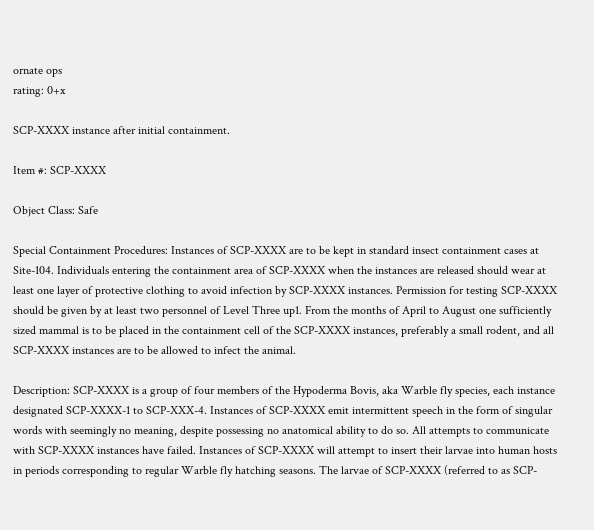ornate ops
rating: 0+x

SCP-XXXX instance after initial containment.

Item #: SCP-XXXX

Object Class: Safe

Special Containment Procedures: Instances of SCP-XXXX are to be kept in standard insect containment cases at Site-104. Individuals entering the containment area of SCP-XXXX when the instances are released should wear at least one layer of protective clothing to avoid infection by SCP-XXXX instances. Permission for testing SCP-XXXX should be given by at least two personnel of Level Three up1. From the months of April to August one sufficiently sized mammal is to be placed in the containment cell of the SCP-XXXX instances, preferably a small rodent, and all SCP-XXXX instances are to be allowed to infect the animal.

Description: SCP-XXXX is a group of four members of the Hypoderma Bovis, aka Warble fly species, each instance designated SCP-XXXX-1 to SCP-XXX-4. Instances of SCP-XXXX emit intermittent speech in the form of singular words with seemingly no meaning, despite possessing no anatomical ability to do so. All attempts to communicate with SCP-XXXX instances have failed. Instances of SCP-XXXX will attempt to insert their larvae into human hosts in periods corresponding to regular Warble fly hatching seasons. The larvae of SCP-XXXX (referred to as SCP-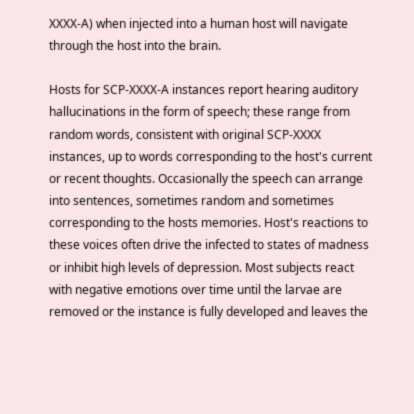XXXX-A) when injected into a human host will navigate through the host into the brain.

Hosts for SCP-XXXX-A instances report hearing auditory hallucinations in the form of speech; these range from random words, consistent with original SCP-XXXX instances, up to words corresponding to the host's current or recent thoughts. Occasionally the speech can arrange into sentences, sometimes random and sometimes corresponding to the hosts memories. Host's reactions to these voices often drive the infected to states of madness or inhibit high levels of depression. Most subjects react with negative emotions over time until the larvae are removed or the instance is fully developed and leaves the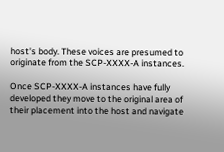host's body. These voices are presumed to originate from the SCP-XXXX-A instances.

Once SCP-XXXX-A instances have fully developed they move to the original area of their placement into the host and navigate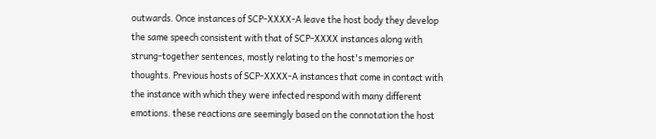outwards. Once instances of SCP-XXXX-A leave the host body they develop the same speech consistent with that of SCP-XXXX instances along with strung-together sentences, mostly relating to the host's memories or thoughts. Previous hosts of SCP-XXXX-A instances that come in contact with the instance with which they were infected respond with many different emotions. these reactions are seemingly based on the connotation the host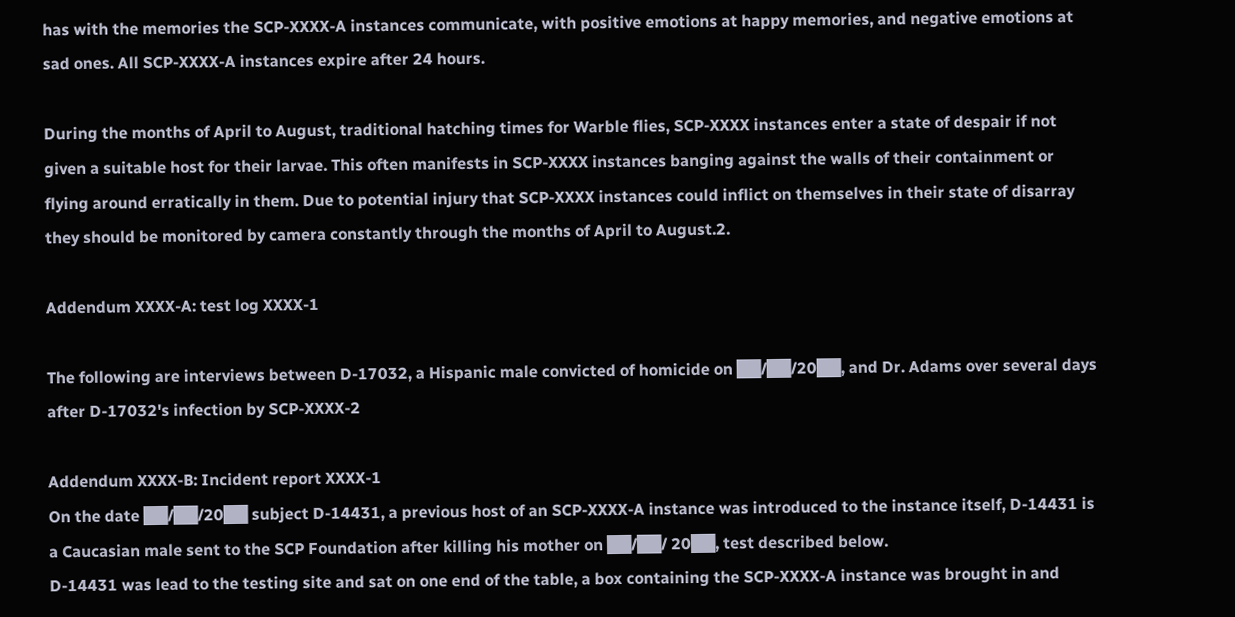has with the memories the SCP-XXXX-A instances communicate, with positive emotions at happy memories, and negative emotions at sad ones. All SCP-XXXX-A instances expire after 24 hours.

During the months of April to August, traditional hatching times for Warble flies, SCP-XXXX instances enter a state of despair if not given a suitable host for their larvae. This often manifests in SCP-XXXX instances banging against the walls of their containment or flying around erratically in them. Due to potential injury that SCP-XXXX instances could inflict on themselves in their state of disarray they should be monitored by camera constantly through the months of April to August.2.

Addendum XXXX-A: test log XXXX-1

The following are interviews between D-17032, a Hispanic male convicted of homicide on ██/██/20██, and Dr. Adams over several days after D-17032's infection by SCP-XXXX-2

Addendum XXXX-B: Incident report XXXX-1
On the date ██/██/20██ subject D-14431, a previous host of an SCP-XXXX-A instance was introduced to the instance itself, D-14431 is a Caucasian male sent to the SCP Foundation after killing his mother on ██/██/ 20██, test described below.
D-14431 was lead to the testing site and sat on one end of the table, a box containing the SCP-XXXX-A instance was brought in and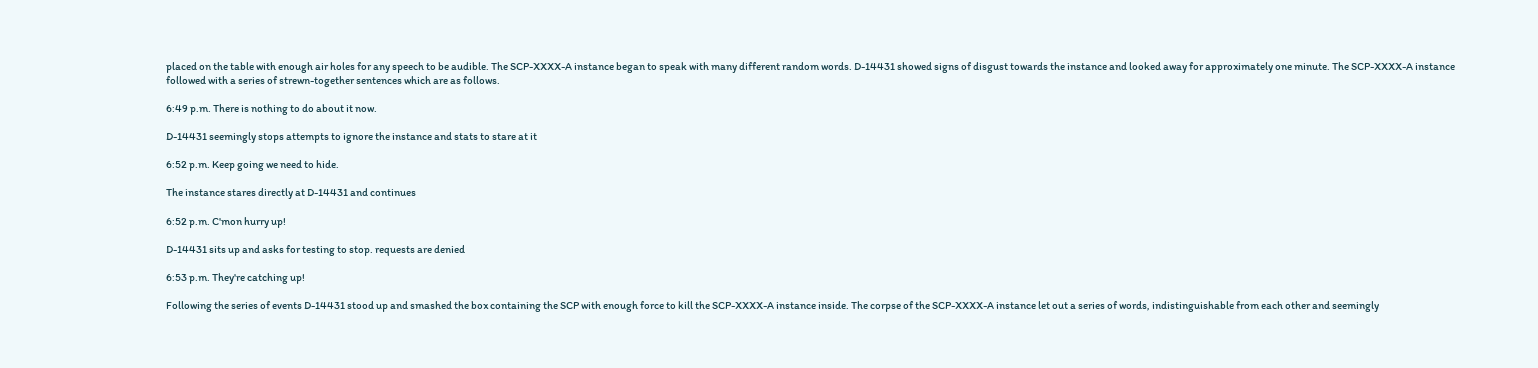placed on the table with enough air holes for any speech to be audible. The SCP-XXXX-A instance began to speak with many different random words. D-14431 showed signs of disgust towards the instance and looked away for approximately one minute. The SCP-XXXX-A instance followed with a series of strewn-together sentences which are as follows.

6:49 p.m. There is nothing to do about it now.

D-14431 seemingly stops attempts to ignore the instance and stats to stare at it

6:52 p.m. Keep going we need to hide.

The instance stares directly at D-14431 and continues

6:52 p.m. C'mon hurry up!

D-14431 sits up and asks for testing to stop. requests are denied

6:53 p.m. They're catching up!

Following the series of events D-14431 stood up and smashed the box containing the SCP with enough force to kill the SCP-XXXX-A instance inside. The corpse of the SCP-XXXX-A instance let out a series of words, indistinguishable from each other and seemingly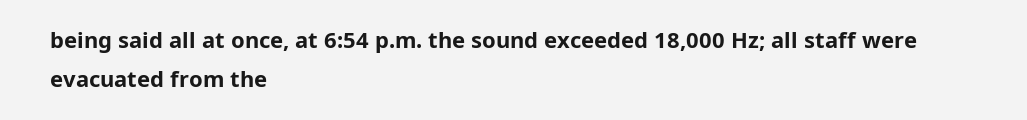being said all at once, at 6:54 p.m. the sound exceeded 18,000 Hz; all staff were evacuated from the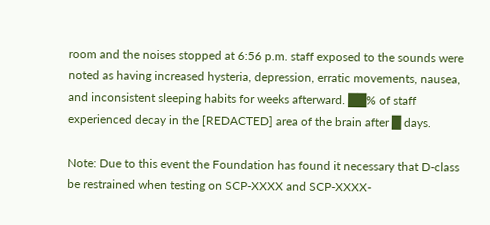room and the noises stopped at 6:56 p.m. staff exposed to the sounds were noted as having increased hysteria, depression, erratic movements, nausea, and inconsistent sleeping habits for weeks afterward. ██% of staff experienced decay in the [REDACTED] area of the brain after █ days.

Note: Due to this event the Foundation has found it necessary that D-class be restrained when testing on SCP-XXXX and SCP-XXXX-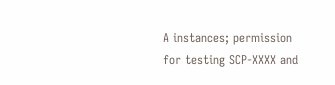A instances; permission for testing SCP-XXXX and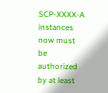SCP-XXXX-A instances now must be authorized by at least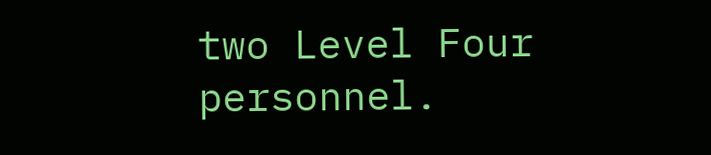two Level Four personnel.